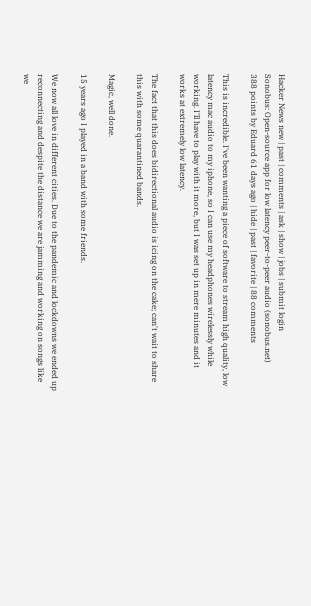Hacker News new | past | comments | ask | show | jobs | submit login
Sonobus: Open-source app for low latency peer-to-peer audio (sonobus.net)
388 points by Eduard 61 days ago | hide | past | favorite | 88 comments

This is incredible. I've been wanting a piece of software to stream high quality, low latency mac audio to my iphone, so I can use my headphones wirelessly while working. I'll have to play with it more, but I was set up in mere minutes and it works at extremely low latency.

The fact that this does bidirectional audio is icing on the cake; can't wait to share this with some quarantined bands.

Magic, well done.

15 years ago I played in a band with some friends.

We now all love in different cities. Due to the pandemic and lockdowns we ended up reconnecting and despite the distance we are jamming and working on songs like we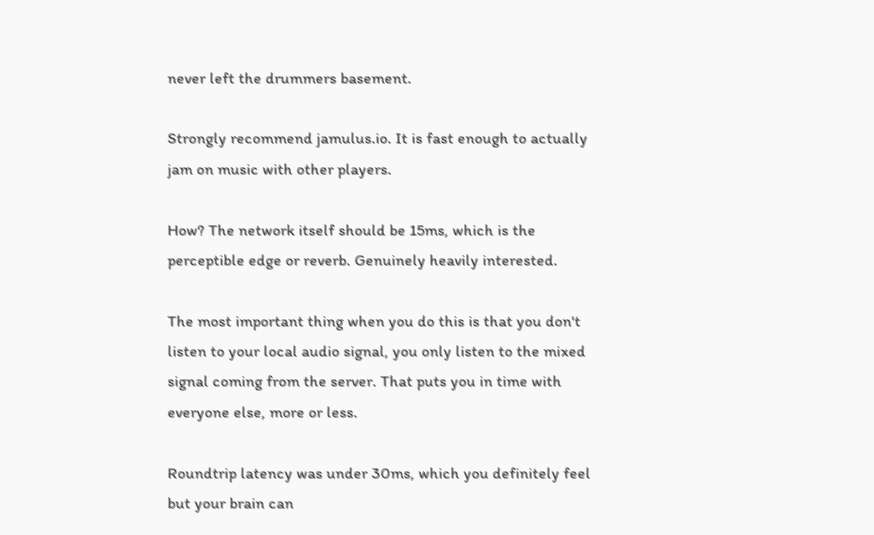never left the drummers basement.

Strongly recommend jamulus.io. It is fast enough to actually jam on music with other players.

How? The network itself should be 15ms, which is the perceptible edge or reverb. Genuinely heavily interested.

The most important thing when you do this is that you don't listen to your local audio signal, you only listen to the mixed signal coming from the server. That puts you in time with everyone else, more or less.

Roundtrip latency was under 30ms, which you definitely feel but your brain can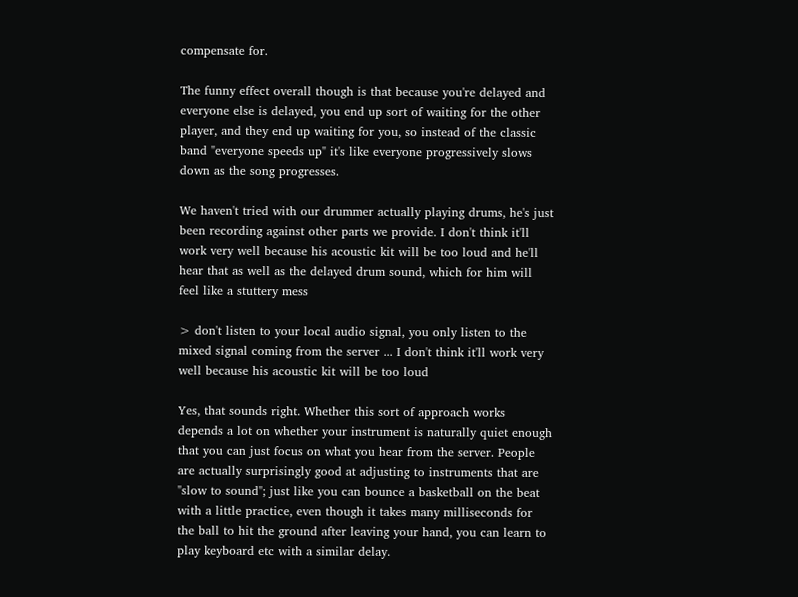compensate for.

The funny effect overall though is that because you're delayed and everyone else is delayed, you end up sort of waiting for the other player, and they end up waiting for you, so instead of the classic band "everyone speeds up" it's like everyone progressively slows down as the song progresses.

We haven't tried with our drummer actually playing drums, he's just been recording against other parts we provide. I don't think it'll work very well because his acoustic kit will be too loud and he'll hear that as well as the delayed drum sound, which for him will feel like a stuttery mess

> don't listen to your local audio signal, you only listen to the mixed signal coming from the server ... I don't think it'll work very well because his acoustic kit will be too loud

Yes, that sounds right. Whether this sort of approach works depends a lot on whether your instrument is naturally quiet enough that you can just focus on what you hear from the server. People are actually surprisingly good at adjusting to instruments that are "slow to sound"; just like you can bounce a basketball on the beat with a little practice, even though it takes many milliseconds for the ball to hit the ground after leaving your hand, you can learn to play keyboard etc with a similar delay.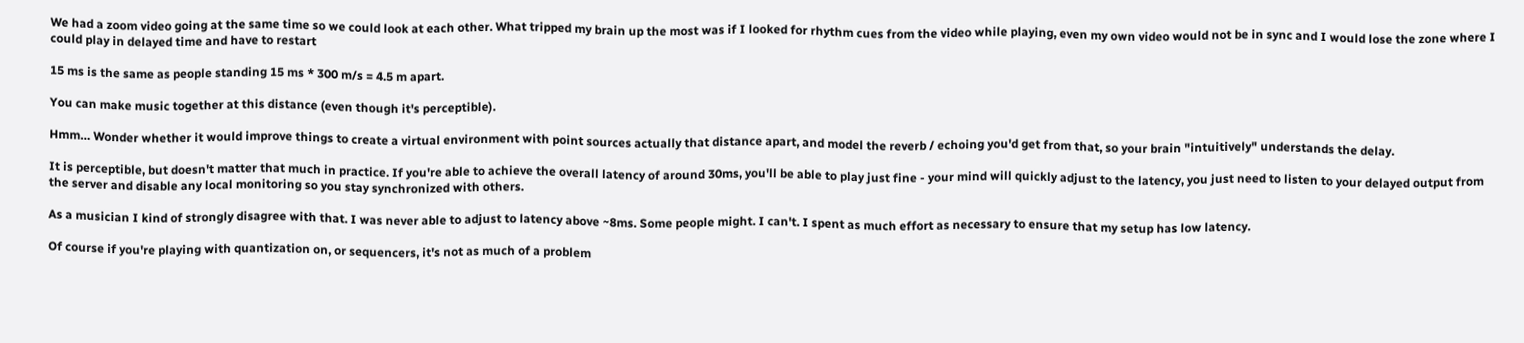We had a zoom video going at the same time so we could look at each other. What tripped my brain up the most was if I looked for rhythm cues from the video while playing, even my own video would not be in sync and I would lose the zone where I could play in delayed time and have to restart

15 ms is the same as people standing 15 ms * 300 m/s = 4.5 m apart.

You can make music together at this distance (even though it's perceptible).

Hmm… Wonder whether it would improve things to create a virtual environment with point sources actually that distance apart, and model the reverb / echoing you'd get from that, so your brain "intuitively" understands the delay.

It is perceptible, but doesn't matter that much in practice. If you're able to achieve the overall latency of around 30ms, you'll be able to play just fine - your mind will quickly adjust to the latency, you just need to listen to your delayed output from the server and disable any local monitoring so you stay synchronized with others.

As a musician I kind of strongly disagree with that. I was never able to adjust to latency above ~8ms. Some people might. I can't. I spent as much effort as necessary to ensure that my setup has low latency.

Of course if you're playing with quantization on, or sequencers, it's not as much of a problem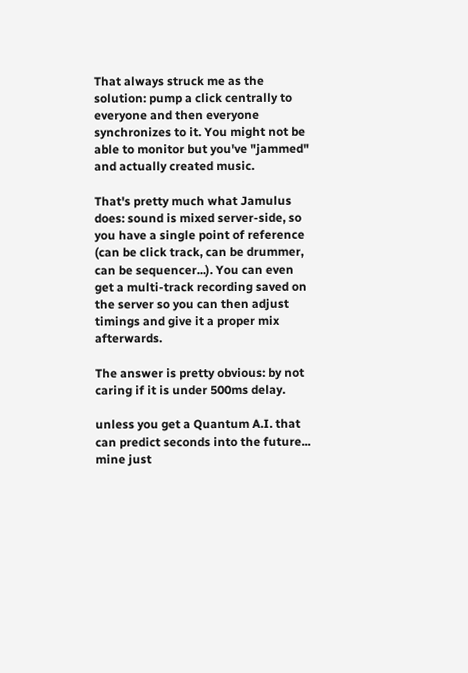That always struck me as the solution: pump a click centrally to everyone and then everyone synchronizes to it. You might not be able to monitor but you've "jammed" and actually created music.

That's pretty much what Jamulus does: sound is mixed server-side, so you have a single point of reference (can be click track, can be drummer, can be sequencer...). You can even get a multi-track recording saved on the server so you can then adjust timings and give it a proper mix afterwards.

The answer is pretty obvious: by not caring if it is under 500ms delay.

unless you get a Quantum A.I. that can predict seconds into the future... mine just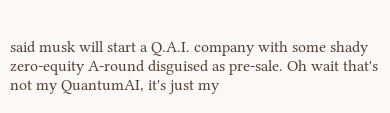said musk will start a Q.A.I. company with some shady zero-equity A-round disguised as pre-sale. Oh wait that's not my QuantumAI, it's just my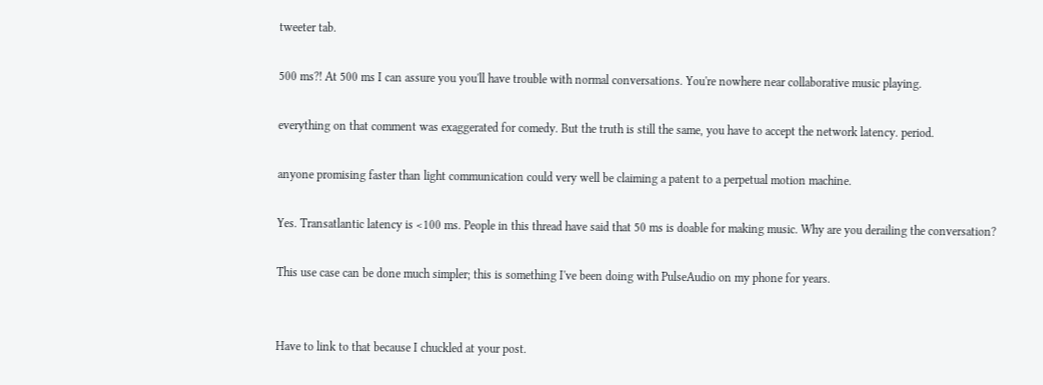tweeter tab.

500 ms?! At 500 ms I can assure you you'll have trouble with normal conversations. You're nowhere near collaborative music playing.

everything on that comment was exaggerated for comedy. But the truth is still the same, you have to accept the network latency. period.

anyone promising faster than light communication could very well be claiming a patent to a perpetual motion machine.

Yes. Transatlantic latency is <100 ms. People in this thread have said that 50 ms is doable for making music. Why are you derailing the conversation?

This use case can be done much simpler; this is something I've been doing with PulseAudio on my phone for years.


Have to link to that because I chuckled at your post.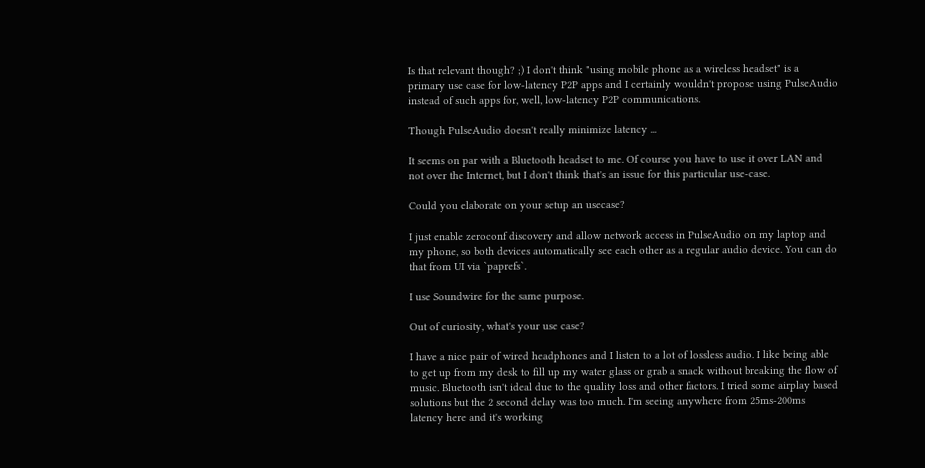Is that relevant though? ;) I don't think "using mobile phone as a wireless headset" is a primary use case for low-latency P2P apps and I certainly wouldn't propose using PulseAudio instead of such apps for, well, low-latency P2P communications.

Though PulseAudio doesn't really minimize latency ...

It seems on par with a Bluetooth headset to me. Of course you have to use it over LAN and not over the Internet, but I don't think that's an issue for this particular use-case.

Could you elaborate on your setup an usecase?

I just enable zeroconf discovery and allow network access in PulseAudio on my laptop and my phone, so both devices automatically see each other as a regular audio device. You can do that from UI via `paprefs`.

I use Soundwire for the same purpose.

Out of curiosity, what's your use case?

I have a nice pair of wired headphones and I listen to a lot of lossless audio. I like being able to get up from my desk to fill up my water glass or grab a snack without breaking the flow of music. Bluetooth isn't ideal due to the quality loss and other factors. I tried some airplay based solutions but the 2 second delay was too much. I'm seeing anywhere from 25ms-200ms latency here and it's working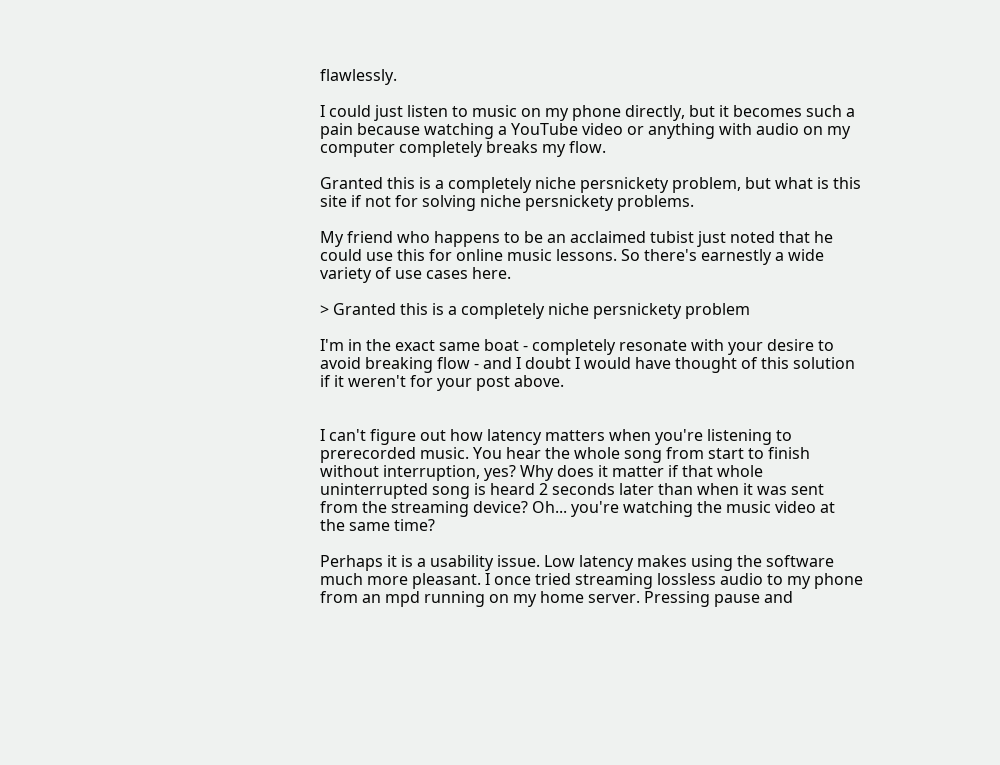flawlessly.

I could just listen to music on my phone directly, but it becomes such a pain because watching a YouTube video or anything with audio on my computer completely breaks my flow.

Granted this is a completely niche persnickety problem, but what is this site if not for solving niche persnickety problems.

My friend who happens to be an acclaimed tubist just noted that he could use this for online music lessons. So there's earnestly a wide variety of use cases here.

> Granted this is a completely niche persnickety problem

I'm in the exact same boat - completely resonate with your desire to avoid breaking flow - and I doubt I would have thought of this solution if it weren't for your post above.


I can't figure out how latency matters when you're listening to prerecorded music. You hear the whole song from start to finish without interruption, yes? Why does it matter if that whole uninterrupted song is heard 2 seconds later than when it was sent from the streaming device? Oh... you're watching the music video at the same time?

Perhaps it is a usability issue. Low latency makes using the software much more pleasant. I once tried streaming lossless audio to my phone from an mpd running on my home server. Pressing pause and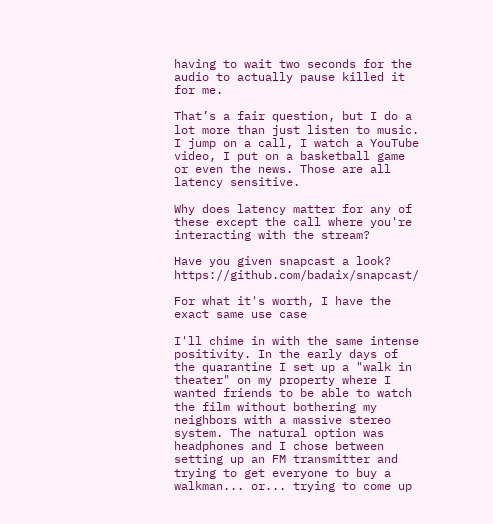having to wait two seconds for the audio to actually pause killed it for me.

That’s a fair question, but I do a lot more than just listen to music. I jump on a call, I watch a YouTube video, I put on a basketball game or even the news. Those are all latency sensitive.

Why does latency matter for any of these except the call where you're interacting with the stream?

Have you given snapcast a look? https://github.com/badaix/snapcast/

For what it's worth, I have the exact same use case

I'll chime in with the same intense positivity. In the early days of the quarantine I set up a "walk in theater" on my property where I wanted friends to be able to watch the film without bothering my neighbors with a massive stereo system. The natural option was headphones and I chose between setting up an FM transmitter and trying to get everyone to buy a walkman... or... trying to come up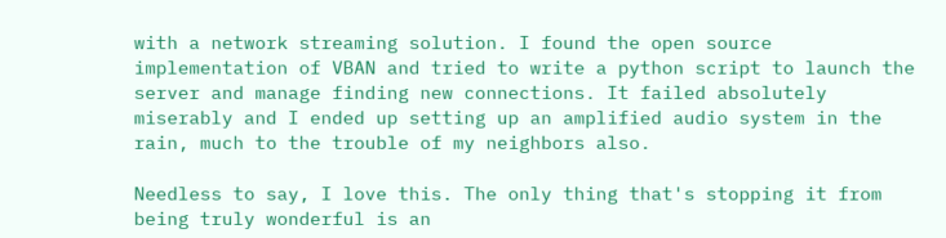with a network streaming solution. I found the open source implementation of VBAN and tried to write a python script to launch the server and manage finding new connections. It failed absolutely miserably and I ended up setting up an amplified audio system in the rain, much to the trouble of my neighbors also.

Needless to say, I love this. The only thing that's stopping it from being truly wonderful is an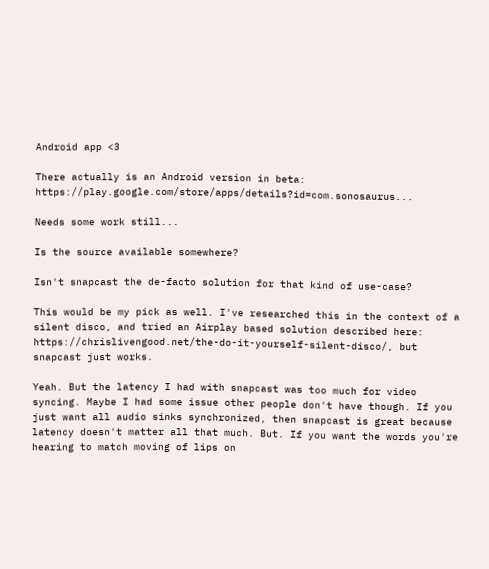Android app <3

There actually is an Android version in beta: https://play.google.com/store/apps/details?id=com.sonosaurus...

Needs some work still...

Is the source available somewhere?

Isn't snapcast the de-facto solution for that kind of use-case?

This would be my pick as well. I've researched this in the context of a silent disco, and tried an Airplay based solution described here: https://chrislivengood.net/the-do-it-yourself-silent-disco/, but snapcast just works.

Yeah. But the latency I had with snapcast was too much for video syncing. Maybe I had some issue other people don't have though. If you just want all audio sinks synchronized, then snapcast is great because latency doesn't matter all that much. But. If you want the words you're hearing to match moving of lips on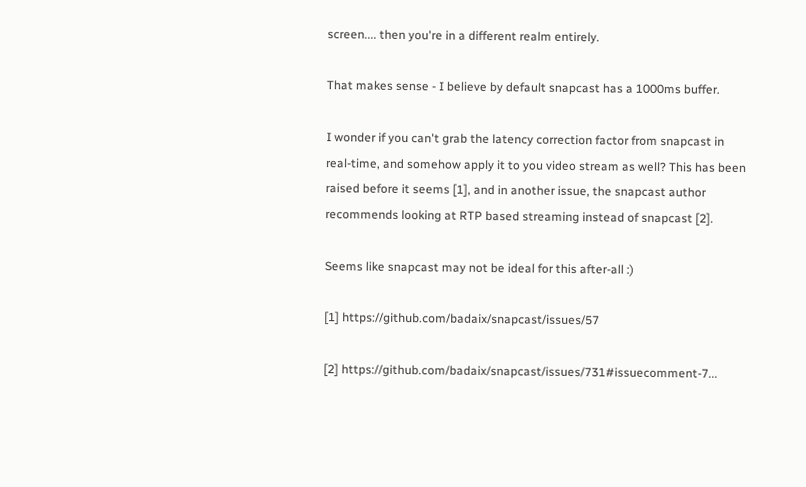screen.... then you're in a different realm entirely.

That makes sense - I believe by default snapcast has a 1000ms buffer.

I wonder if you can't grab the latency correction factor from snapcast in real-time, and somehow apply it to you video stream as well? This has been raised before it seems [1], and in another issue, the snapcast author recommends looking at RTP based streaming instead of snapcast [2].

Seems like snapcast may not be ideal for this after-all :)

[1] https://github.com/badaix/snapcast/issues/57

[2] https://github.com/badaix/snapcast/issues/731#issuecomment-7...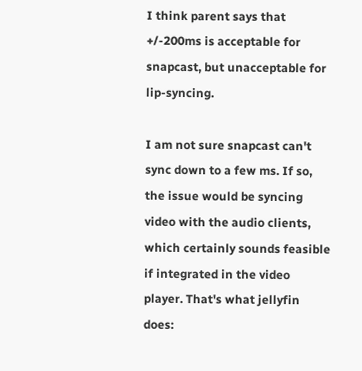I think parent says that +/-200ms is acceptable for snapcast, but unacceptable for lip-syncing.

I am not sure snapcast can't sync down to a few ms. If so, the issue would be syncing video with the audio clients, which certainly sounds feasible if integrated in the video player. That's what jellyfin does: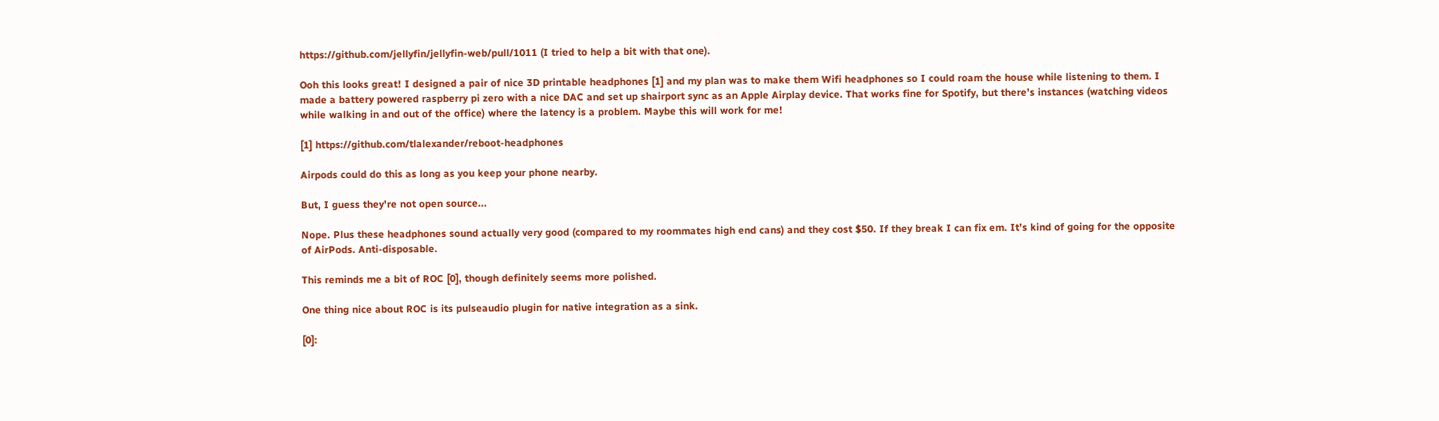https://github.com/jellyfin/jellyfin-web/pull/1011 (I tried to help a bit with that one).

Ooh this looks great! I designed a pair of nice 3D printable headphones [1] and my plan was to make them Wifi headphones so I could roam the house while listening to them. I made a battery powered raspberry pi zero with a nice DAC and set up shairport sync as an Apple Airplay device. That works fine for Spotify, but there’s instances (watching videos while walking in and out of the office) where the latency is a problem. Maybe this will work for me!

[1] https://github.com/tlalexander/reboot-headphones

Airpods could do this as long as you keep your phone nearby.

But, I guess they're not open source...

Nope. Plus these headphones sound actually very good (compared to my roommates high end cans) and they cost $50. If they break I can fix em. It’s kind of going for the opposite of AirPods. Anti-disposable.

This reminds me a bit of ROC [0], though definitely seems more polished.

One thing nice about ROC is its pulseaudio plugin for native integration as a sink.

[0]: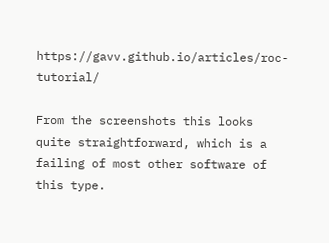https://gavv.github.io/articles/roc-tutorial/

From the screenshots this looks quite straightforward, which is a failing of most other software of this type.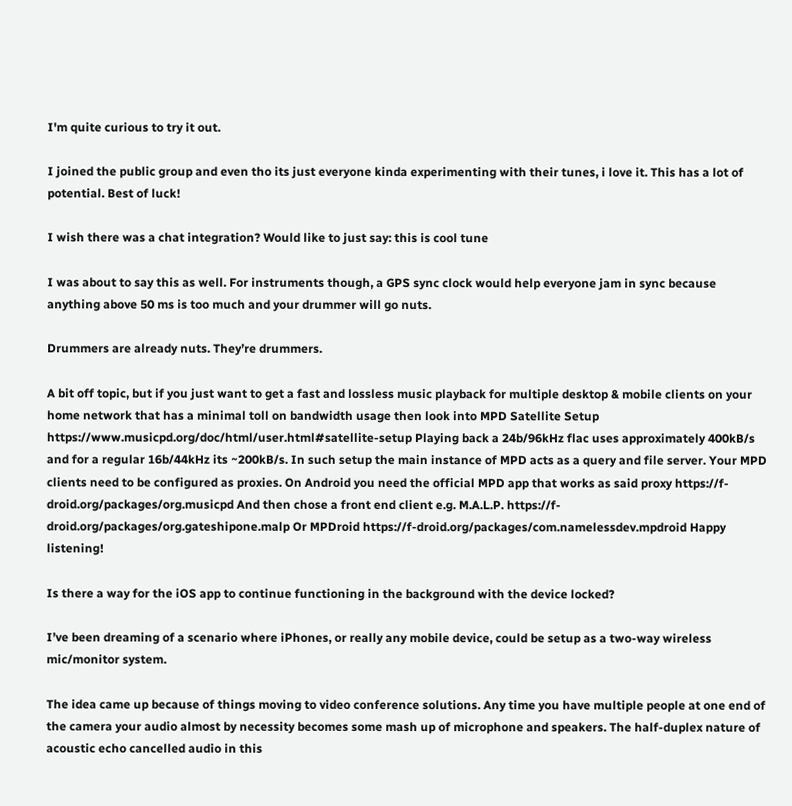I'm quite curious to try it out.

I joined the public group and even tho its just everyone kinda experimenting with their tunes, i love it. This has a lot of potential. Best of luck!

I wish there was a chat integration? Would like to just say: this is cool tune

I was about to say this as well. For instruments though, a GPS sync clock would help everyone jam in sync because anything above 50 ms is too much and your drummer will go nuts.

Drummers are already nuts. They’re drummers.

A bit off topic, but if you just want to get a fast and lossless music playback for multiple desktop & mobile clients on your home network that has a minimal toll on bandwidth usage then look into MPD Satellite Setup https://www.musicpd.org/doc/html/user.html#satellite-setup Playing back a 24b/96kHz flac uses approximately 400kB/s and for a regular 16b/44kHz its ~200kB/s. In such setup the main instance of MPD acts as a query and file server. Your MPD clients need to be configured as proxies. On Android you need the official MPD app that works as said proxy https://f-droid.org/packages/org.musicpd And then chose a front end client e.g. M.A.L.P. https://f-droid.org/packages/org.gateshipone.malp Or MPDroid https://f-droid.org/packages/com.namelessdev.mpdroid Happy listening!

Is there a way for the iOS app to continue functioning in the background with the device locked?

I’ve been dreaming of a scenario where iPhones, or really any mobile device, could be setup as a two-way wireless mic/monitor system.

The idea came up because of things moving to video conference solutions. Any time you have multiple people at one end of the camera your audio almost by necessity becomes some mash up of microphone and speakers. The half-duplex nature of acoustic echo cancelled audio in this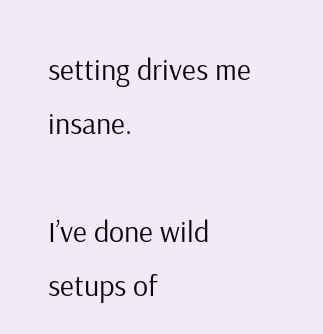setting drives me insane.

I’ve done wild setups of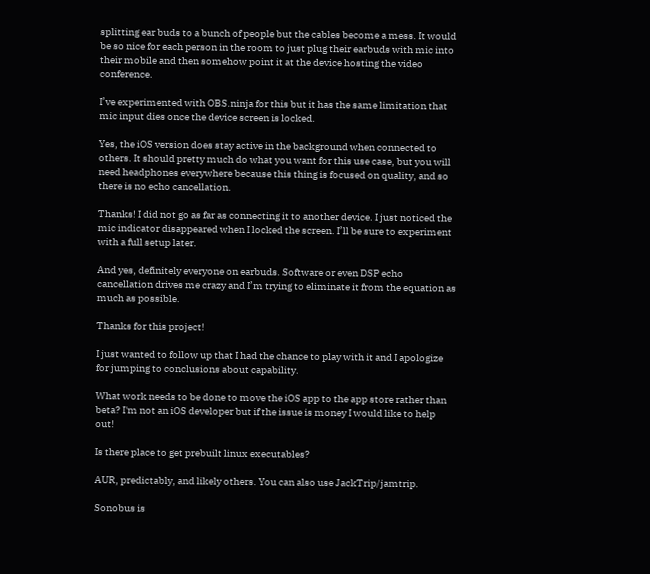splitting ear buds to a bunch of people but the cables become a mess. It would be so nice for each person in the room to just plug their earbuds with mic into their mobile and then somehow point it at the device hosting the video conference.

I’ve experimented with OBS.ninja for this but it has the same limitation that mic input dies once the device screen is locked.

Yes, the iOS version does stay active in the background when connected to others. It should pretty much do what you want for this use case, but you will need headphones everywhere because this thing is focused on quality, and so there is no echo cancellation.

Thanks! I did not go as far as connecting it to another device. I just noticed the mic indicator disappeared when I locked the screen. I’ll be sure to experiment with a full setup later.

And yes, definitely everyone on earbuds. Software or even DSP echo cancellation drives me crazy and I’m trying to eliminate it from the equation as much as possible.

Thanks for this project!

I just wanted to follow up that I had the chance to play with it and I apologize for jumping to conclusions about capability.

What work needs to be done to move the iOS app to the app store rather than beta? I'm not an iOS developer but if the issue is money I would like to help out!

Is there place to get prebuilt linux executables?

AUR, predictably, and likely others. You can also use JackTrip/jamtrip.

Sonobus is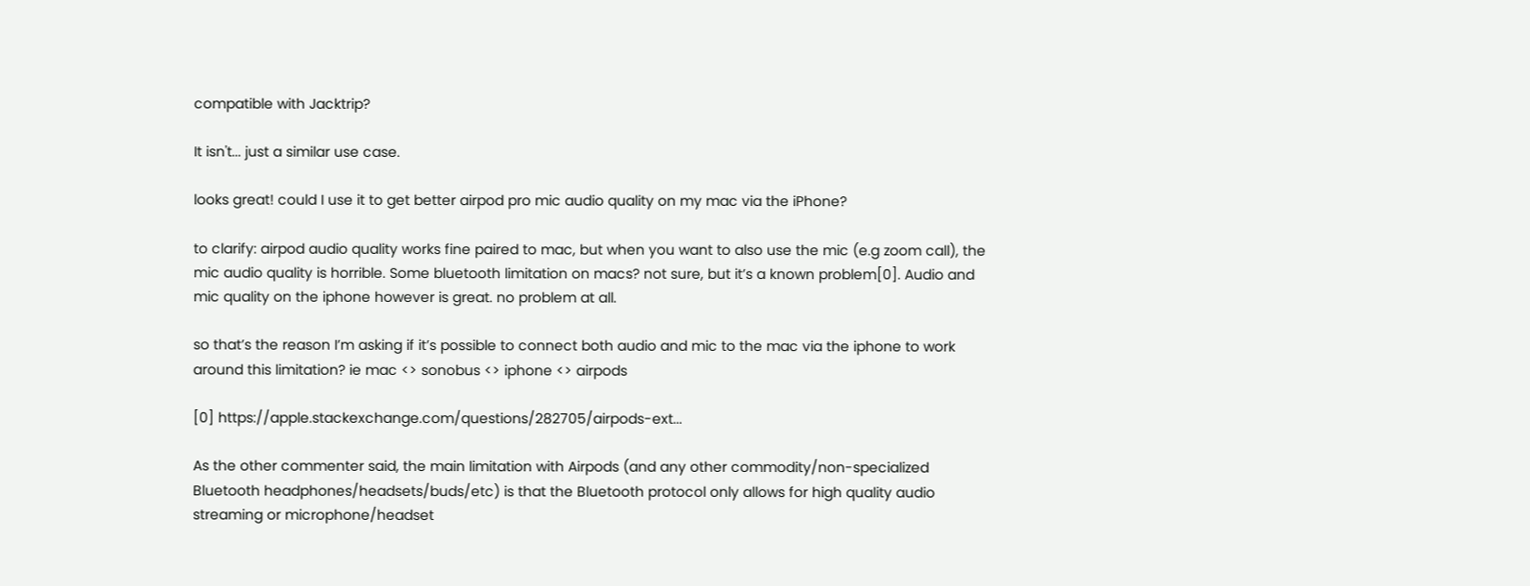compatible with Jacktrip?

It isn't... just a similar use case.

looks great! could I use it to get better airpod pro mic audio quality on my mac via the iPhone?

to clarify: airpod audio quality works fine paired to mac, but when you want to also use the mic (e.g zoom call), the mic audio quality is horrible. Some bluetooth limitation on macs? not sure, but it’s a known problem[0]. Audio and mic quality on the iphone however is great. no problem at all.

so that’s the reason I’m asking if it’s possible to connect both audio and mic to the mac via the iphone to work around this limitation? ie mac <> sonobus <> iphone <> airpods

[0] https://apple.stackexchange.com/questions/282705/airpods-ext...

As the other commenter said, the main limitation with Airpods (and any other commodity/non-specialized Bluetooth headphones/headsets/buds/etc) is that the Bluetooth protocol only allows for high quality audio streaming or microphone/headset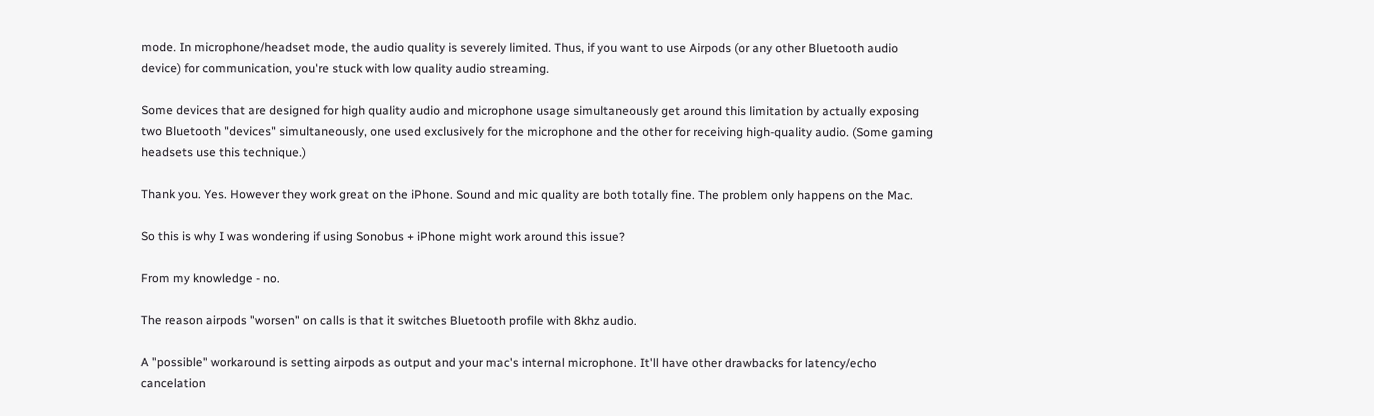mode. In microphone/headset mode, the audio quality is severely limited. Thus, if you want to use Airpods (or any other Bluetooth audio device) for communication, you're stuck with low quality audio streaming.

Some devices that are designed for high quality audio and microphone usage simultaneously get around this limitation by actually exposing two Bluetooth "devices" simultaneously, one used exclusively for the microphone and the other for receiving high-quality audio. (Some gaming headsets use this technique.)

Thank you. Yes. However they work great on the iPhone. Sound and mic quality are both totally fine. The problem only happens on the Mac.

So this is why I was wondering if using Sonobus + iPhone might work around this issue?

From my knowledge - no.

The reason airpods "worsen" on calls is that it switches Bluetooth profile with 8khz audio.

A "possible" workaround is setting airpods as output and your mac's internal microphone. It'll have other drawbacks for latency/echo cancelation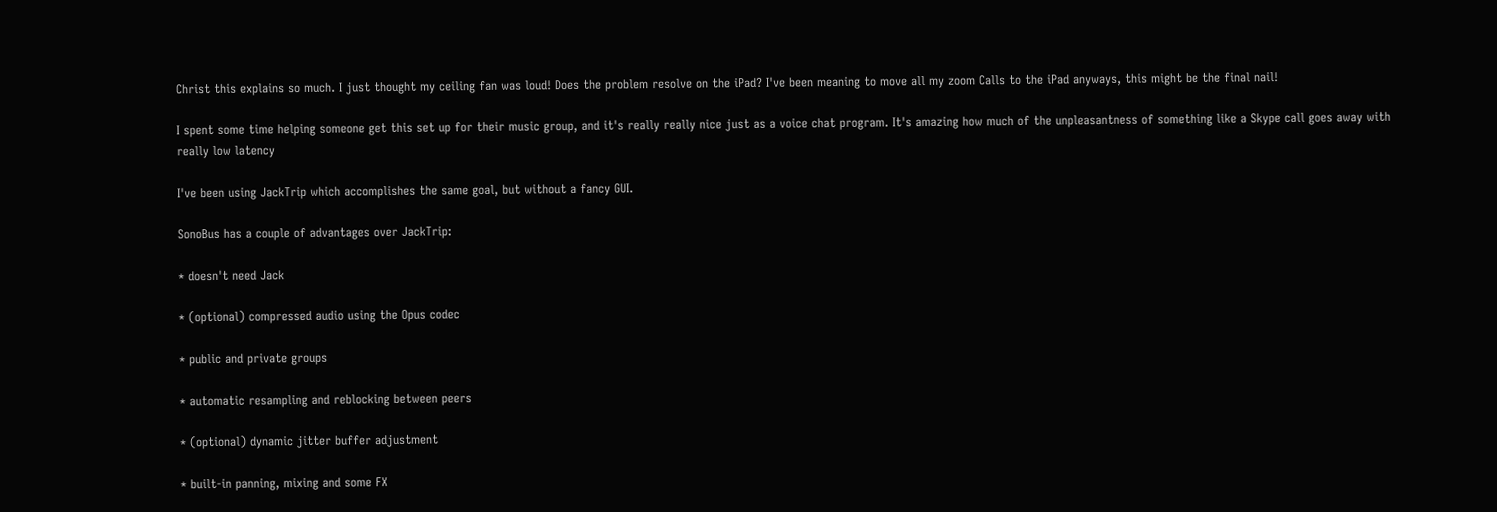Christ this explains so much. I just thought my ceiling fan was loud! Does the problem resolve on the iPad? I've been meaning to move all my zoom Calls to the iPad anyways, this might be the final nail!

I spent some time helping someone get this set up for their music group, and it's really really nice just as a voice chat program. It's amazing how much of the unpleasantness of something like a Skype call goes away with really low latency

I've been using JackTrip which accomplishes the same goal, but without a fancy GUI.

SonoBus has a couple of advantages over JackTrip:

* doesn't need Jack

* (optional) compressed audio using the Opus codec

* public and private groups

* automatic resampling and reblocking between peers

* (optional) dynamic jitter buffer adjustment

* built-in panning, mixing and some FX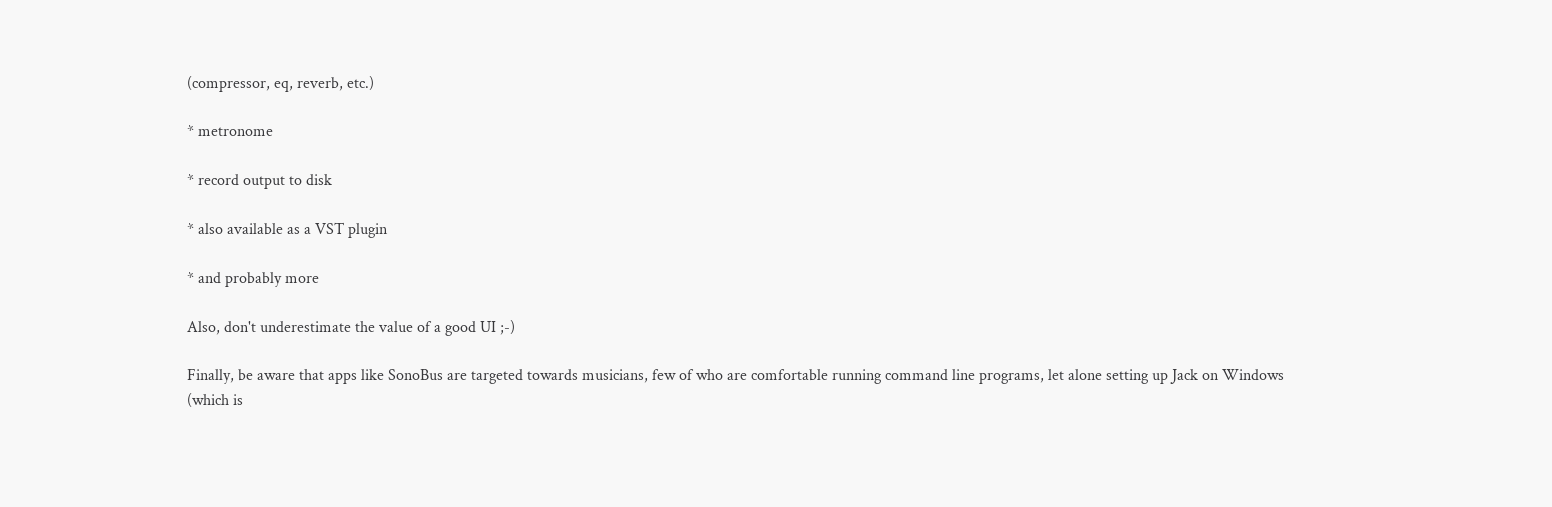(compressor, eq, reverb, etc.)

* metronome

* record output to disk

* also available as a VST plugin

* and probably more

Also, don't underestimate the value of a good UI ;-)

Finally, be aware that apps like SonoBus are targeted towards musicians, few of who are comfortable running command line programs, let alone setting up Jack on Windows (which is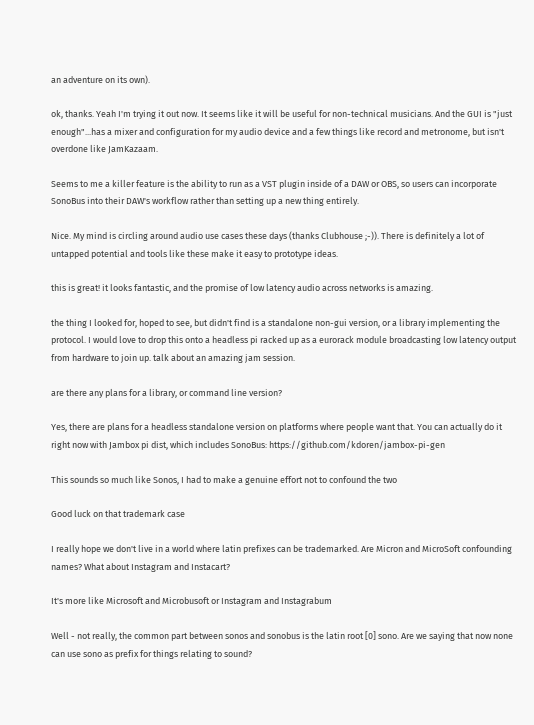an adventure on its own).

ok, thanks. Yeah I'm trying it out now. It seems like it will be useful for non-technical musicians. And the GUI is "just enough"...has a mixer and configuration for my audio device and a few things like record and metronome, but isn't overdone like JamKazaam.

Seems to me a killer feature is the ability to run as a VST plugin inside of a DAW or OBS, so users can incorporate SonoBus into their DAW's workflow rather than setting up a new thing entirely.

Nice. My mind is circling around audio use cases these days (thanks Clubhouse ;-)). There is definitely a lot of untapped potential and tools like these make it easy to prototype ideas.

this is great! it looks fantastic, and the promise of low latency audio across networks is amazing.

the thing I looked for, hoped to see, but didn't find is a standalone non-gui version, or a library implementing the protocol. I would love to drop this onto a headless pi racked up as a eurorack module broadcasting low latency output from hardware to join up. talk about an amazing jam session.

are there any plans for a library, or command line version?

Yes, there are plans for a headless standalone version on platforms where people want that. You can actually do it right now with Jambox pi dist, which includes SonoBus: https://github.com/kdoren/jambox-pi-gen

This sounds so much like Sonos, I had to make a genuine effort not to confound the two

Good luck on that trademark case

I really hope we don't live in a world where latin prefixes can be trademarked. Are Micron and MicroSoft confounding names? What about Instagram and Instacart?

It's more like Microsoft and Microbusoft or Instagram and Instagrabum

Well - not really, the common part between sonos and sonobus is the latin root [0] sono. Are we saying that now none can use sono as prefix for things relating to sound?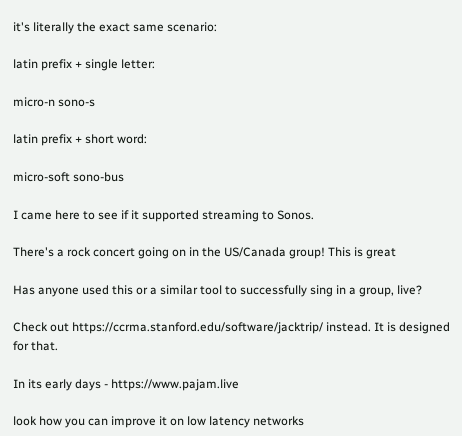it's literally the exact same scenario:

latin prefix + single letter:

micro-n sono-s

latin prefix + short word:

micro-soft sono-bus

I came here to see if it supported streaming to Sonos.

There's a rock concert going on in the US/Canada group! This is great

Has anyone used this or a similar tool to successfully sing in a group, live?

Check out https://ccrma.stanford.edu/software/jacktrip/ instead. It is designed for that.

In its early days - https://www.pajam.live

look how you can improve it on low latency networks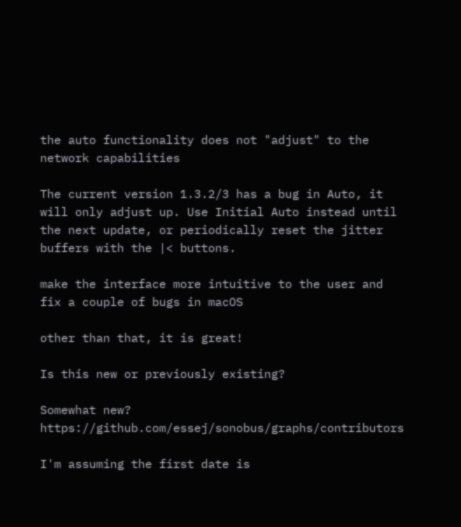the auto functionality does not "adjust" to the network capabilities

The current version 1.3.2/3 has a bug in Auto, it will only adjust up. Use Initial Auto instead until the next update, or periodically reset the jitter buffers with the |< buttons.

make the interface more intuitive to the user and fix a couple of bugs in macOS

other than that, it is great!

Is this new or previously existing?

Somewhat new? https://github.com/essej/sonobus/graphs/contributors

I'm assuming the first date is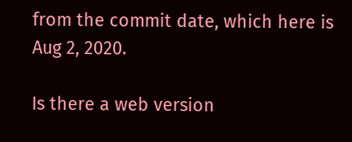from the commit date, which here is Aug 2, 2020.

Is there a web version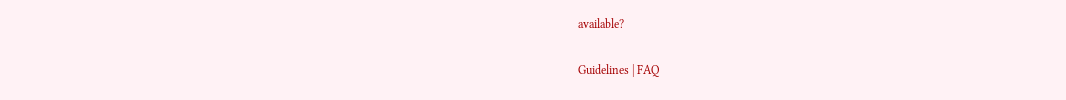available?

Guidelines | FAQ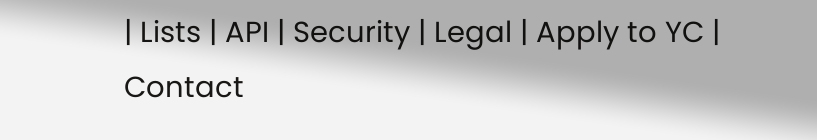| Lists | API | Security | Legal | Apply to YC | Contact